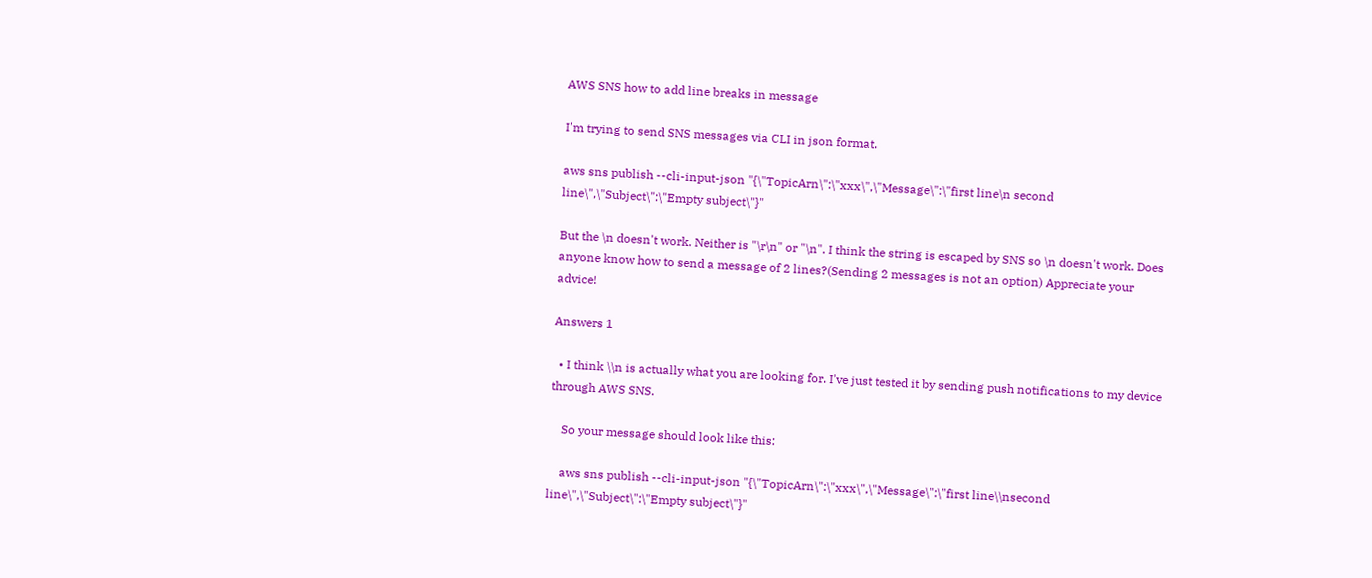AWS SNS how to add line breaks in message

I'm trying to send SNS messages via CLI in json format.

aws sns publish --cli-input-json "{\"TopicArn\":\"xxx\",\"Message\":\"first line\n second line\",\"Subject\":\"Empty subject\"}"

But the \n doesn't work. Neither is "\r\n" or "\n". I think the string is escaped by SNS so \n doesn't work. Does anyone know how to send a message of 2 lines?(Sending 2 messages is not an option) Appreciate your advice!

Answers 1

  • I think \\n is actually what you are looking for. I've just tested it by sending push notifications to my device through AWS SNS.

    So your message should look like this:

    aws sns publish --cli-input-json "{\"TopicArn\":\"xxx\",\"Message\":\"first line\\nsecond line\",\"Subject\":\"Empty subject\"}"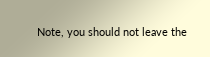Note, you should not leave the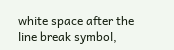white space after the line break symbol,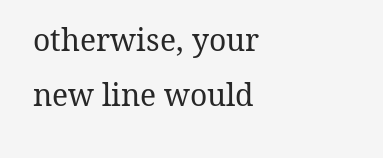otherwise, your new line would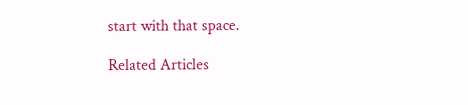start with that space.

Related Articles